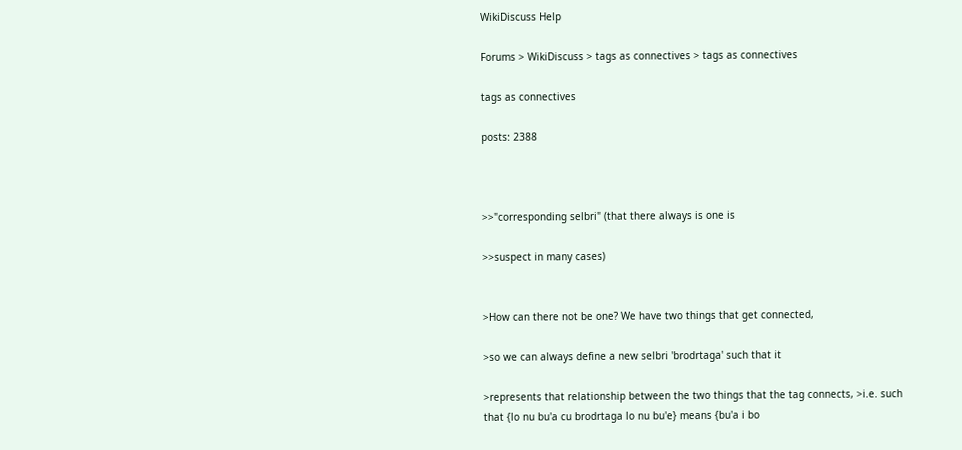WikiDiscuss Help

Forums > WikiDiscuss > tags as connectives > tags as connectives

tags as connectives

posts: 2388



>>"corresponding selbri" (that there always is one is

>>suspect in many cases)


>How can there not be one? We have two things that get connected,

>so we can always define a new selbri 'brodrtaga' such that it

>represents that relationship between the two things that the tag connects, >i.e. such that {lo nu bu'a cu brodrtaga lo nu bu'e} means {bu'a i bo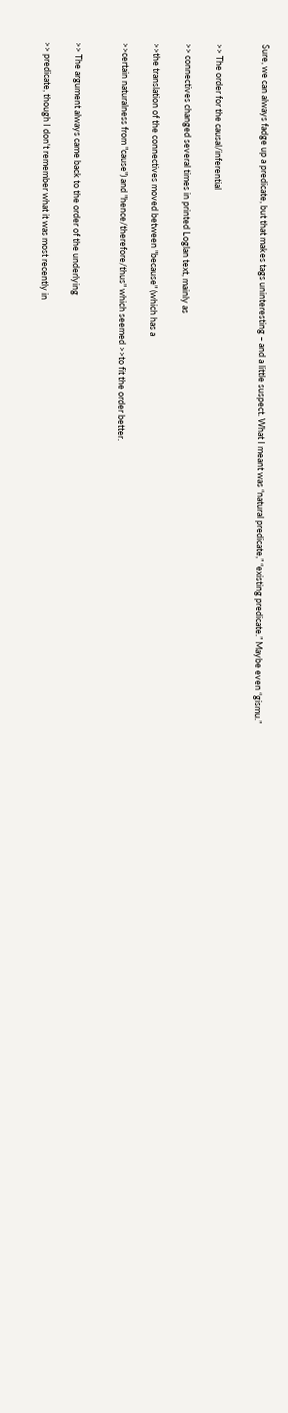Sure, we can always fadge up a predicate, but that makes tags uninteresting – and a little suspect. What I meant was “natural predicate,” “existing predicate.” Maybe even “gismu.”


>> The order for the causal/inferential

>> connectives changed several times in printed Loglan text, mainly as

>>the translation of the connectives moved between "because" (which has a

>>certain naturalness from "cause") and "hence/therefore/thus" which seemed >>to fit the order better.


>> The argument always came back to the order of the underlying

>> predicate, though I don't remember what it was most recently in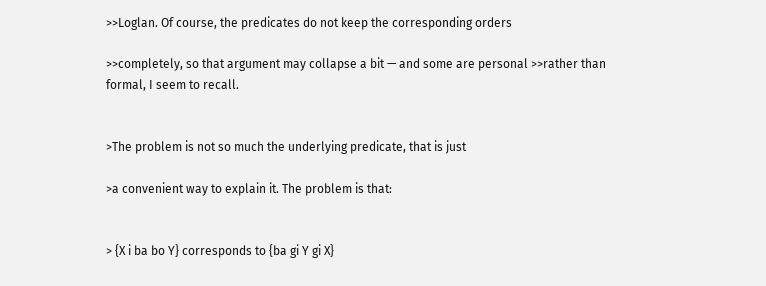>>Loglan. Of course, the predicates do not keep the corresponding orders

>>completely, so that argument may collapse a bit — and some are personal >>rather than formal, I seem to recall.


>The problem is not so much the underlying predicate, that is just

>a convenient way to explain it. The problem is that:


> {X i ba bo Y} corresponds to {ba gi Y gi X}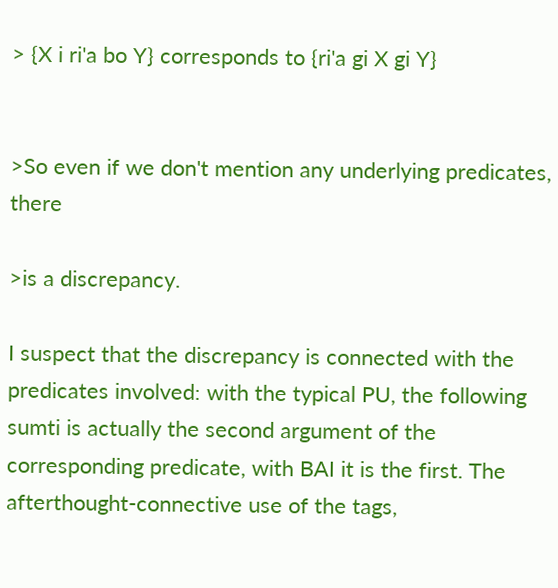> {X i ri'a bo Y} corresponds to {ri'a gi X gi Y}


>So even if we don't mention any underlying predicates, there

>is a discrepancy.

I suspect that the discrepancy is connected with the predicates involved: with the typical PU, the following sumti is actually the second argument of the corresponding predicate, with BAI it is the first. The afterthought-connective use of the tags,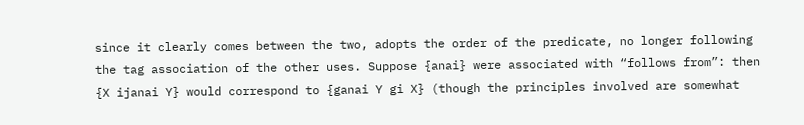since it clearly comes between the two, adopts the order of the predicate, no longer following the tag association of the other uses. Suppose {anai} were associated with “follows from”: then {X ijanai Y} would correspond to {ganai Y gi X} (though the principles involved are somewhat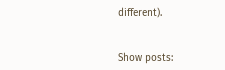different).


Show posts: